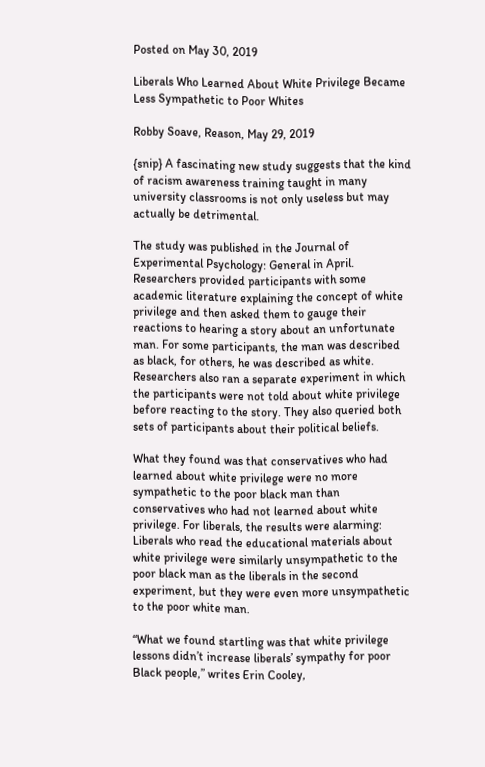Posted on May 30, 2019

Liberals Who Learned About White Privilege Became Less Sympathetic to Poor Whites

Robby Soave, Reason, May 29, 2019

{snip} A fascinating new study suggests that the kind of racism awareness training taught in many university classrooms is not only useless but may actually be detrimental.

The study was published in the Journal of Experimental Psychology: General in April. Researchers provided participants with some academic literature explaining the concept of white privilege and then asked them to gauge their reactions to hearing a story about an unfortunate man. For some participants, the man was described as black, for others, he was described as white. Researchers also ran a separate experiment in which the participants were not told about white privilege before reacting to the story. They also queried both sets of participants about their political beliefs.

What they found was that conservatives who had learned about white privilege were no more sympathetic to the poor black man than conservatives who had not learned about white privilege. For liberals, the results were alarming: Liberals who read the educational materials about white privilege were similarly unsympathetic to the poor black man as the liberals in the second experiment, but they were even more unsympathetic to the poor white man.

“What we found startling was that white privilege lessons didn’t increase liberals’ sympathy for poor Black people,” writes Erin Cooley,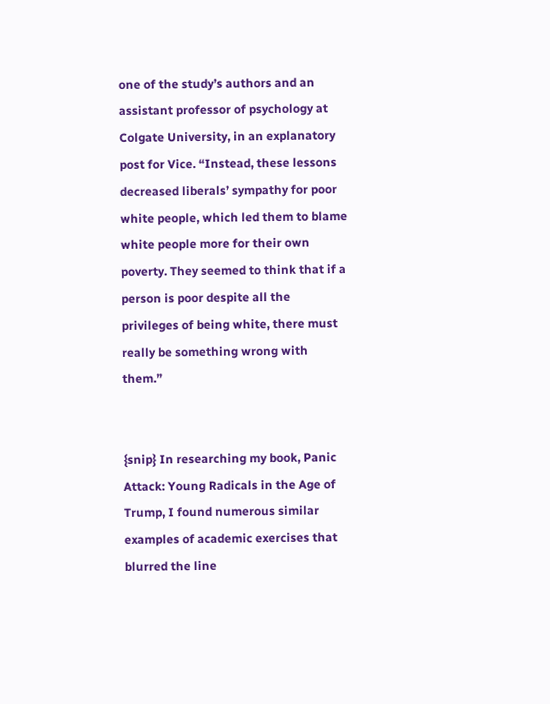one of the study’s authors and an assistant professor of psychology at Colgate University, in an explanatory post for Vice. “Instead, these lessons decreased liberals’ sympathy for poor white people, which led them to blame white people more for their own poverty. They seemed to think that if a person is poor despite all the privileges of being white, there must really be something wrong with them.”


{snip} In researching my book, Panic Attack: Young Radicals in the Age of Trump, I found numerous similar examples of academic exercises that blurred the line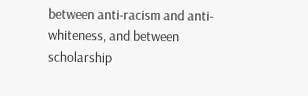between anti-racism and anti-whiteness, and between scholarship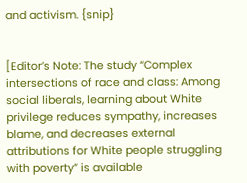and activism. {snip}


[Editor’s Note: The study “Complex intersections of race and class: Among social liberals, learning about White privilege reduces sympathy, increases blame, and decreases external attributions for White people struggling with poverty” is available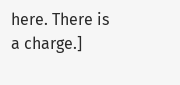here. There is a charge.]